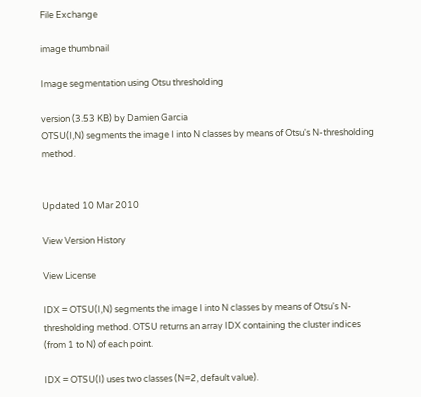File Exchange

image thumbnail

Image segmentation using Otsu thresholding

version (3.53 KB) by Damien Garcia
OTSU(I,N) segments the image I into N classes by means of Otsu's N-thresholding method.


Updated 10 Mar 2010

View Version History

View License

IDX = OTSU(I,N) segments the image I into N classes by means of Otsu's N-thresholding method. OTSU returns an array IDX containing the cluster indices (from 1 to N) of each point.

IDX = OTSU(I) uses two classes (N=2, default value).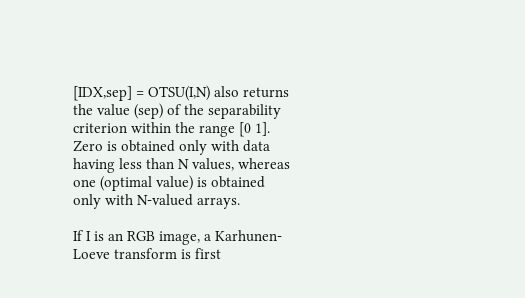[IDX,sep] = OTSU(I,N) also returns the value (sep) of the separability criterion within the range [0 1]. Zero is obtained only with data having less than N values, whereas one (optimal value) is obtained only with N-valued arrays.

If I is an RGB image, a Karhunen-Loeve transform is first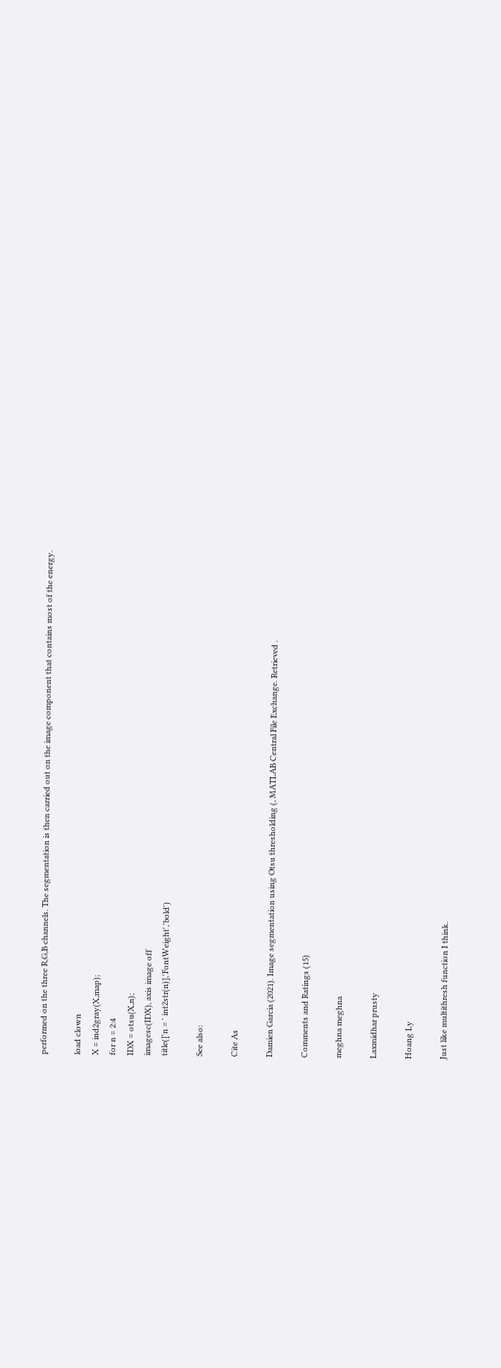performed on the three R,G,B channels. The segmentation is then carried out on the image component that contains most of the energy.

load clown
X = ind2gray(X,map);
for n = 2:4
IDX = otsu(X,n);
imagesc(IDX), axis image off
title(['n = ' int2str(n)],'FontWeight','bold')

See also:

Cite As

Damien Garcia (2021). Image segmentation using Otsu thresholding (, MATLAB Central File Exchange. Retrieved .

Comments and Ratings (15)

meghna meghna

Laxmidhar prusty

Hoang Ly

Just like multithresh function I think.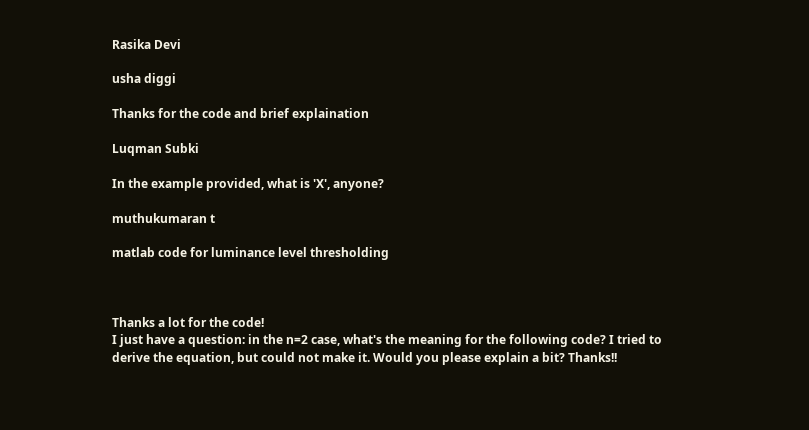Rasika Devi

usha diggi

Thanks for the code and brief explaination

Luqman Subki

In the example provided, what is 'X', anyone?

muthukumaran t

matlab code for luminance level thresholding



Thanks a lot for the code!
I just have a question: in the n=2 case, what's the meaning for the following code? I tried to derive the equation, but could not make it. Would you please explain a bit? Thanks!!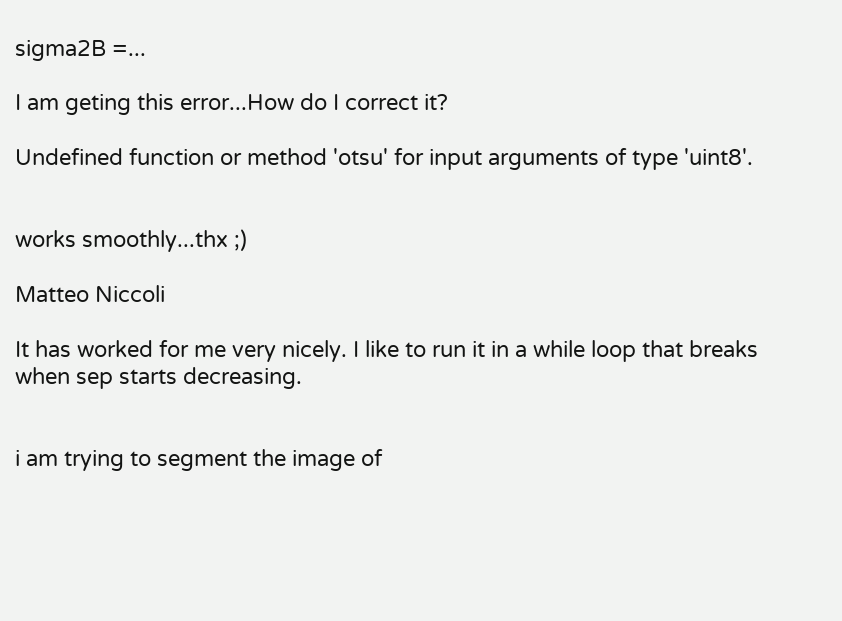sigma2B =...

I am geting this error...How do I correct it?

Undefined function or method 'otsu' for input arguments of type 'uint8'.


works smoothly...thx ;)

Matteo Niccoli

It has worked for me very nicely. I like to run it in a while loop that breaks when sep starts decreasing.


i am trying to segment the image of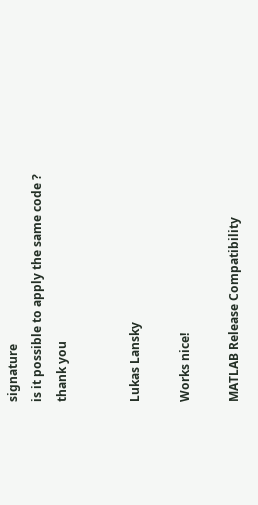signature
is it possible to apply the same code ?
thank you


Lukas Lansky

Works nice!

MATLAB Release Compatibility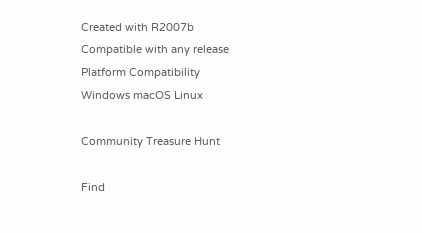Created with R2007b
Compatible with any release
Platform Compatibility
Windows macOS Linux

Community Treasure Hunt

Find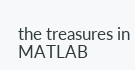the treasures in MATLAB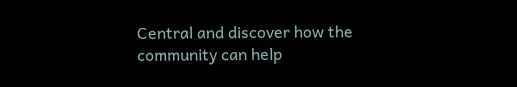Central and discover how the community can help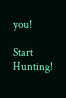you!

Start Hunting!